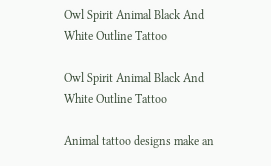Owl Spirit Animal Black And White Outline Tattoo

Owl Spirit Animal Black And White Outline Tattoo

Animal tattoo designs make an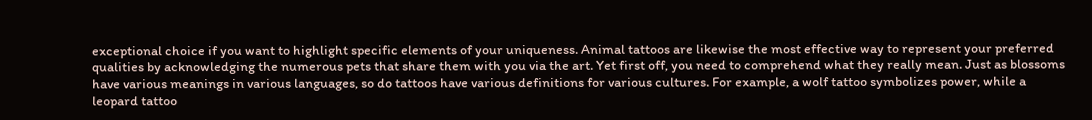exceptional choice if you want to highlight specific elements of your uniqueness. Animal tattoos are likewise the most effective way to represent your preferred qualities by acknowledging the numerous pets that share them with you via the art. Yet first off, you need to comprehend what they really mean. Just as blossoms have various meanings in various languages, so do tattoos have various definitions for various cultures. For example, a wolf tattoo symbolizes power, while a leopard tattoo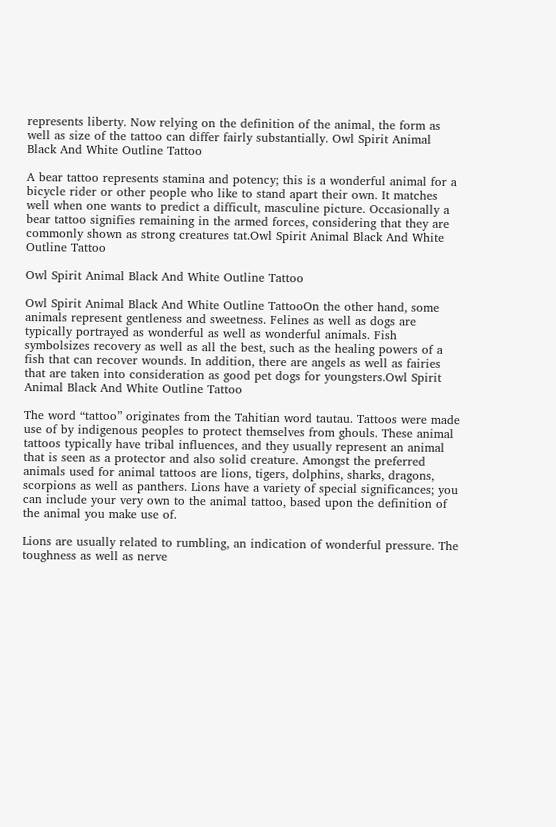represents liberty. Now relying on the definition of the animal, the form as well as size of the tattoo can differ fairly substantially. Owl Spirit Animal Black And White Outline Tattoo

A bear tattoo represents stamina and potency; this is a wonderful animal for a bicycle rider or other people who like to stand apart their own. It matches well when one wants to predict a difficult, masculine picture. Occasionally a bear tattoo signifies remaining in the armed forces, considering that they are commonly shown as strong creatures tat.Owl Spirit Animal Black And White Outline Tattoo

Owl Spirit Animal Black And White Outline Tattoo

Owl Spirit Animal Black And White Outline TattooOn the other hand, some animals represent gentleness and sweetness. Felines as well as dogs are typically portrayed as wonderful as well as wonderful animals. Fish symbolsizes recovery as well as all the best, such as the healing powers of a fish that can recover wounds. In addition, there are angels as well as fairies that are taken into consideration as good pet dogs for youngsters.Owl Spirit Animal Black And White Outline Tattoo

The word “tattoo” originates from the Tahitian word tautau. Tattoos were made use of by indigenous peoples to protect themselves from ghouls. These animal tattoos typically have tribal influences, and they usually represent an animal that is seen as a protector and also solid creature. Amongst the preferred animals used for animal tattoos are lions, tigers, dolphins, sharks, dragons, scorpions as well as panthers. Lions have a variety of special significances; you can include your very own to the animal tattoo, based upon the definition of the animal you make use of.

Lions are usually related to rumbling, an indication of wonderful pressure. The toughness as well as nerve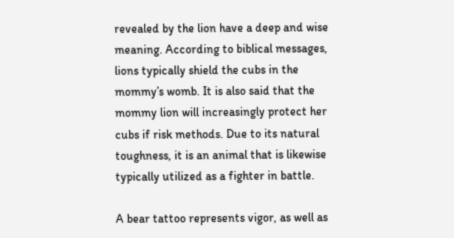revealed by the lion have a deep and wise meaning. According to biblical messages, lions typically shield the cubs in the mommy’s womb. It is also said that the mommy lion will increasingly protect her cubs if risk methods. Due to its natural toughness, it is an animal that is likewise typically utilized as a fighter in battle.

A bear tattoo represents vigor, as well as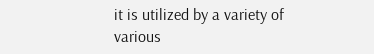it is utilized by a variety of various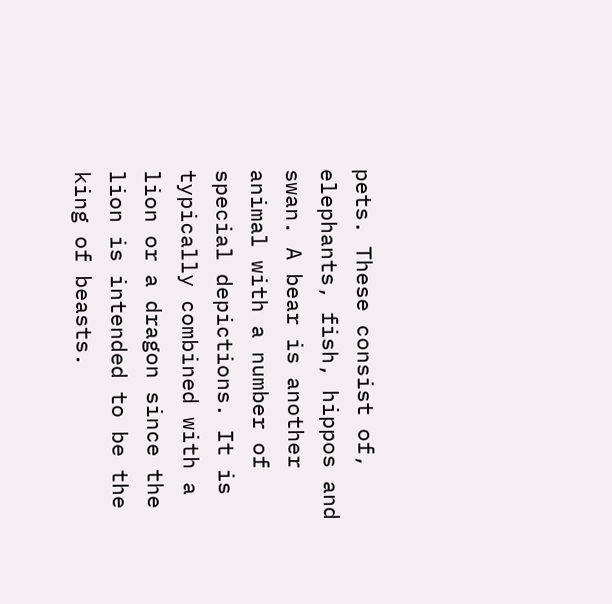pets. These consist of, elephants, fish, hippos and swan. A bear is another animal with a number of special depictions. It is typically combined with a lion or a dragon since the lion is intended to be the king of beasts.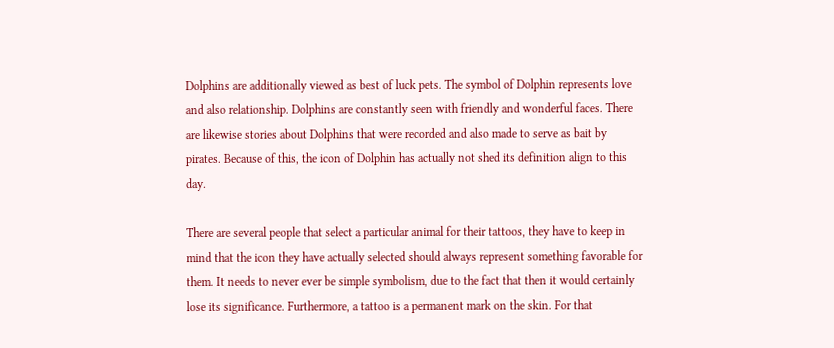Dolphins are additionally viewed as best of luck pets. The symbol of Dolphin represents love and also relationship. Dolphins are constantly seen with friendly and wonderful faces. There are likewise stories about Dolphins that were recorded and also made to serve as bait by pirates. Because of this, the icon of Dolphin has actually not shed its definition align to this day.

There are several people that select a particular animal for their tattoos, they have to keep in mind that the icon they have actually selected should always represent something favorable for them. It needs to never ever be simple symbolism, due to the fact that then it would certainly lose its significance. Furthermore, a tattoo is a permanent mark on the skin. For that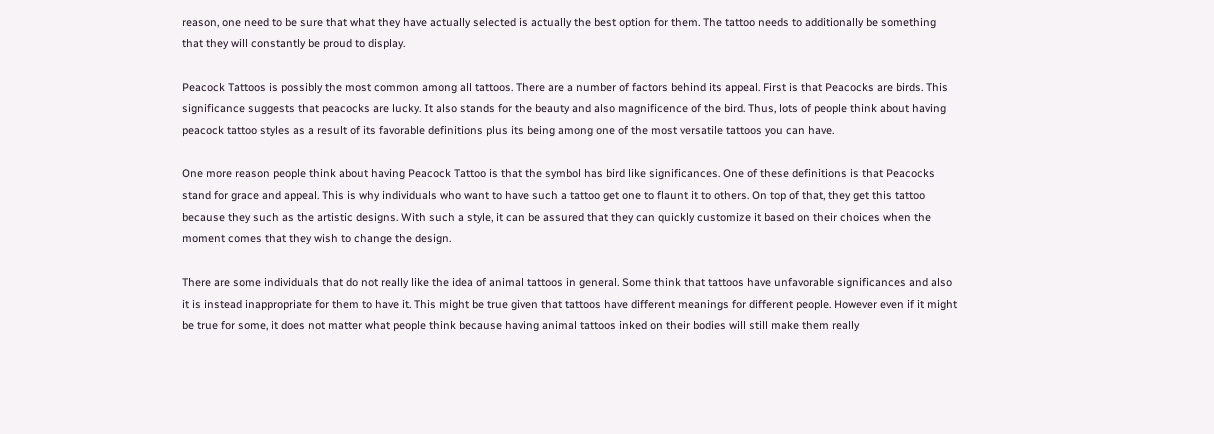reason, one need to be sure that what they have actually selected is actually the best option for them. The tattoo needs to additionally be something that they will constantly be proud to display.

Peacock Tattoos is possibly the most common among all tattoos. There are a number of factors behind its appeal. First is that Peacocks are birds. This significance suggests that peacocks are lucky. It also stands for the beauty and also magnificence of the bird. Thus, lots of people think about having peacock tattoo styles as a result of its favorable definitions plus its being among one of the most versatile tattoos you can have.

One more reason people think about having Peacock Tattoo is that the symbol has bird like significances. One of these definitions is that Peacocks stand for grace and appeal. This is why individuals who want to have such a tattoo get one to flaunt it to others. On top of that, they get this tattoo because they such as the artistic designs. With such a style, it can be assured that they can quickly customize it based on their choices when the moment comes that they wish to change the design.

There are some individuals that do not really like the idea of animal tattoos in general. Some think that tattoos have unfavorable significances and also it is instead inappropriate for them to have it. This might be true given that tattoos have different meanings for different people. However even if it might be true for some, it does not matter what people think because having animal tattoos inked on their bodies will still make them really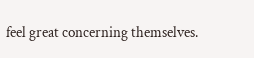feel great concerning themselves.